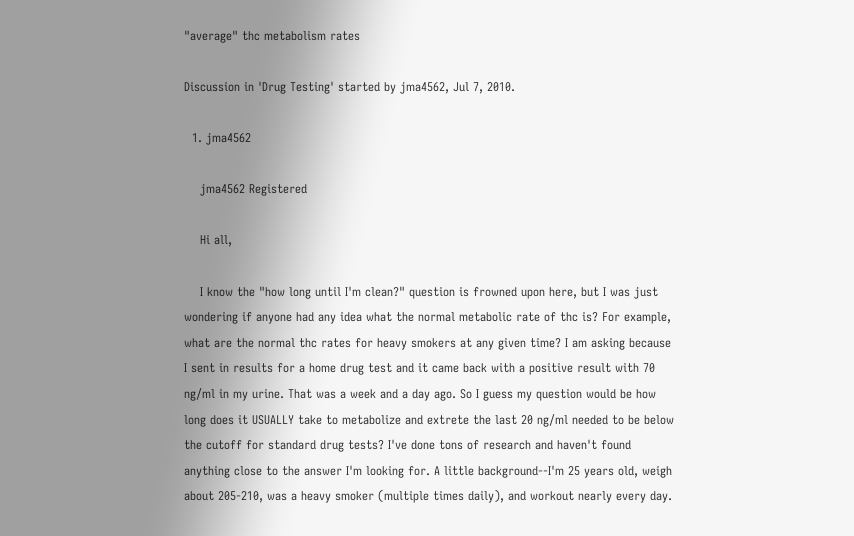"average" thc metabolism rates

Discussion in 'Drug Testing' started by jma4562, Jul 7, 2010.

  1. jma4562

    jma4562 Registered

    Hi all,

    I know the "how long until I'm clean?" question is frowned upon here, but I was just wondering if anyone had any idea what the normal metabolic rate of thc is? For example, what are the normal thc rates for heavy smokers at any given time? I am asking because I sent in results for a home drug test and it came back with a positive result with 70 ng/ml in my urine. That was a week and a day ago. So I guess my question would be how long does it USUALLY take to metabolize and extrete the last 20 ng/ml needed to be below the cutoff for standard drug tests? I've done tons of research and haven't found anything close to the answer I'm looking for. A little background--I'm 25 years old, weigh about 205-210, was a heavy smoker (multiple times daily), and workout nearly every day.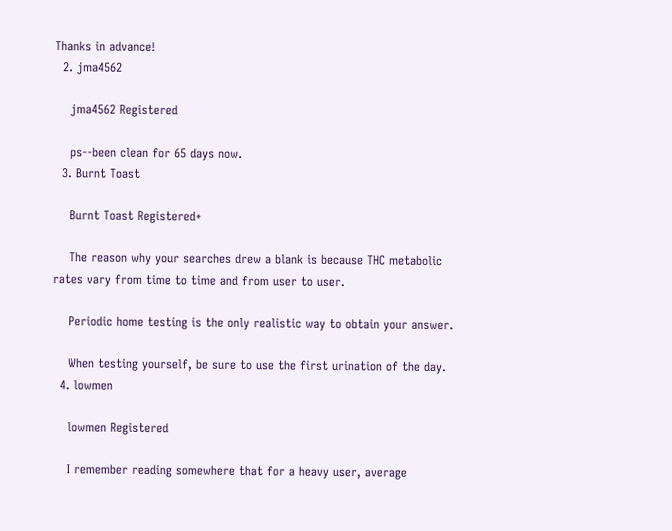Thanks in advance!
  2. jma4562

    jma4562 Registered

    ps--been clean for 65 days now.
  3. Burnt Toast

    Burnt Toast Registered+

    The reason why your searches drew a blank is because THC metabolic rates vary from time to time and from user to user.

    Periodic home testing is the only realistic way to obtain your answer.

    When testing yourself, be sure to use the first urination of the day.
  4. lowmen

    lowmen Registered

    I remember reading somewhere that for a heavy user, average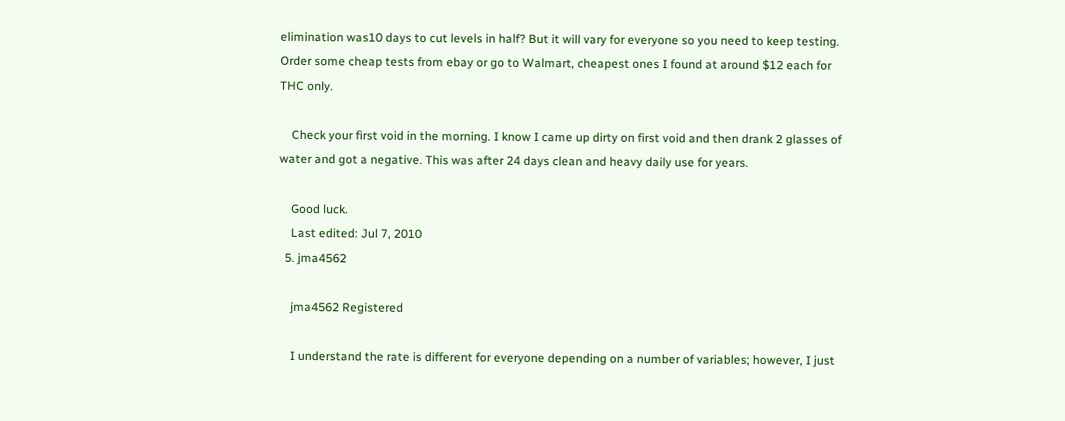elimination was10 days to cut levels in half? But it will vary for everyone so you need to keep testing. Order some cheap tests from ebay or go to Walmart, cheapest ones I found at around $12 each for THC only.

    Check your first void in the morning. I know I came up dirty on first void and then drank 2 glasses of water and got a negative. This was after 24 days clean and heavy daily use for years.

    Good luck.
    Last edited: Jul 7, 2010
  5. jma4562

    jma4562 Registered

    I understand the rate is different for everyone depending on a number of variables; however, I just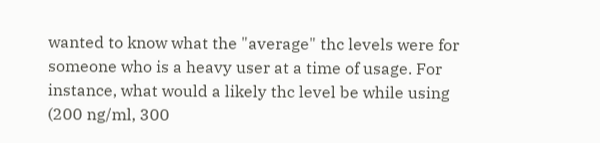wanted to know what the "average" thc levels were for someone who is a heavy user at a time of usage. For instance, what would a likely thc level be while using (200 ng/ml, 300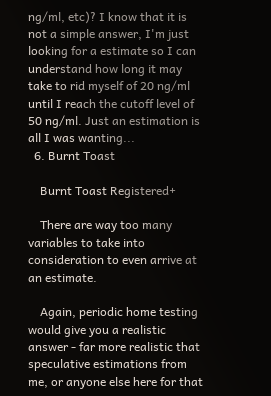ng/ml, etc)? I know that it is not a simple answer, I'm just looking for a estimate so I can understand how long it may take to rid myself of 20 ng/ml until I reach the cutoff level of 50 ng/ml. Just an estimation is all I was wanting...
  6. Burnt Toast

    Burnt Toast Registered+

    There are way too many variables to take into consideration to even arrive at an estimate.

    Again, periodic home testing would give you a realistic answer - far more realistic that speculative estimations from me, or anyone else here for that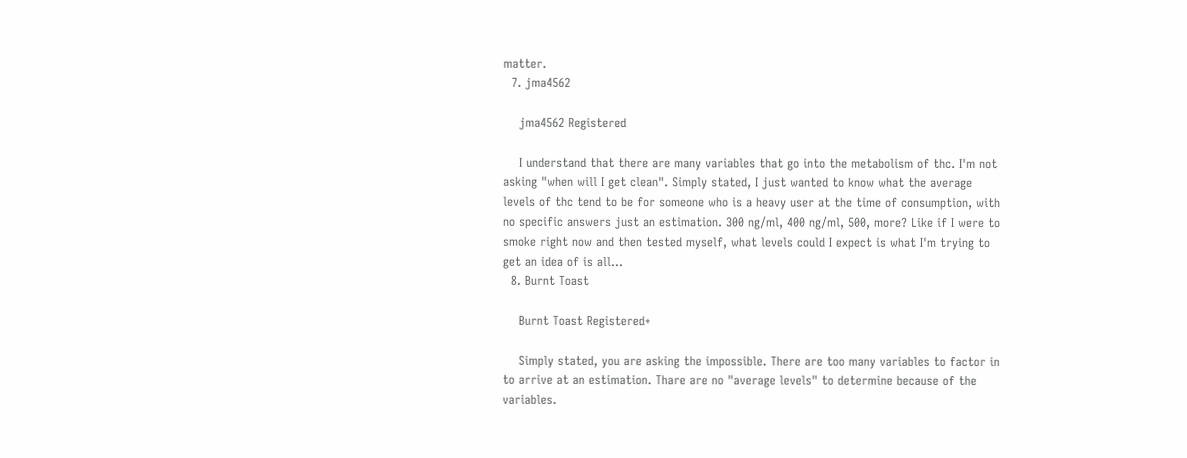matter.
  7. jma4562

    jma4562 Registered

    I understand that there are many variables that go into the metabolism of thc. I'm not asking "when will I get clean". Simply stated, I just wanted to know what the average levels of thc tend to be for someone who is a heavy user at the time of consumption, with no specific answers just an estimation. 300 ng/ml, 400 ng/ml, 500, more? Like if I were to smoke right now and then tested myself, what levels could I expect is what I'm trying to get an idea of is all...
  8. Burnt Toast

    Burnt Toast Registered+

    Simply stated, you are asking the impossible. There are too many variables to factor in to arrive at an estimation. Thare are no "average levels" to determine because of the variables.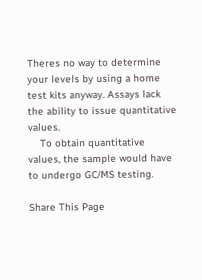Theres no way to determine your levels by using a home test kits anyway. Assays lack the ability to issue quantitative values.
    To obtain quantitative values, the sample would have to undergo GC/MS testing.

Share This Page